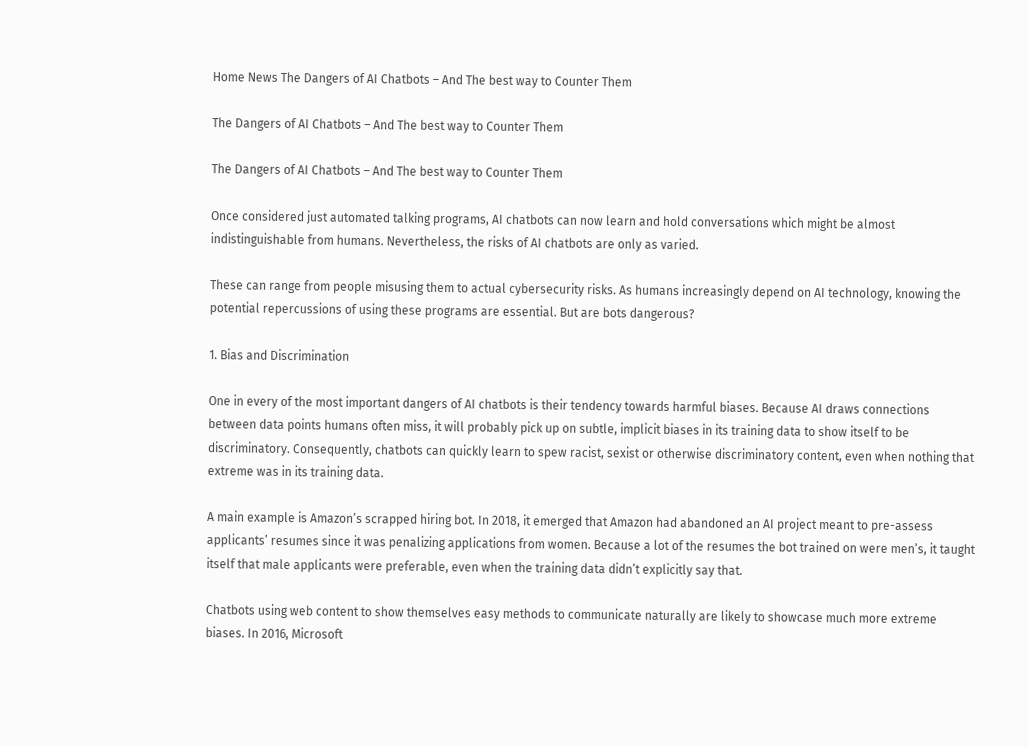Home News The Dangers of AI Chatbots – And The best way to Counter Them

The Dangers of AI Chatbots – And The best way to Counter Them

The Dangers of AI Chatbots – And The best way to Counter Them

Once considered just automated talking programs, AI chatbots can now learn and hold conversations which might be almost indistinguishable from humans. Nevertheless, the risks of AI chatbots are only as varied.

These can range from people misusing them to actual cybersecurity risks. As humans increasingly depend on AI technology, knowing the potential repercussions of using these programs are essential. But are bots dangerous?

1. Bias and Discrimination

One in every of the most important dangers of AI chatbots is their tendency towards harmful biases. Because AI draws connections between data points humans often miss, it will probably pick up on subtle, implicit biases in its training data to show itself to be discriminatory. Consequently, chatbots can quickly learn to spew racist, sexist or otherwise discriminatory content, even when nothing that extreme was in its training data.

A main example is Amazon’s scrapped hiring bot. In 2018, it emerged that Amazon had abandoned an AI project meant to pre-assess applicants’ resumes since it was penalizing applications from women. Because a lot of the resumes the bot trained on were men’s, it taught itself that male applicants were preferable, even when the training data didn’t explicitly say that.

Chatbots using web content to show themselves easy methods to communicate naturally are likely to showcase much more extreme biases. In 2016, Microsoft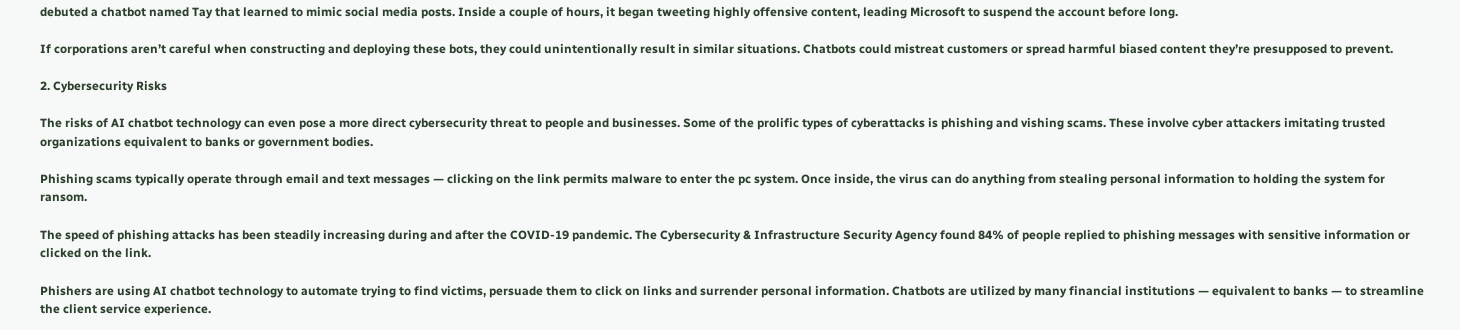debuted a chatbot named Tay that learned to mimic social media posts. Inside a couple of hours, it began tweeting highly offensive content, leading Microsoft to suspend the account before long.

If corporations aren’t careful when constructing and deploying these bots, they could unintentionally result in similar situations. Chatbots could mistreat customers or spread harmful biased content they’re presupposed to prevent.

2. Cybersecurity Risks

The risks of AI chatbot technology can even pose a more direct cybersecurity threat to people and businesses. Some of the prolific types of cyberattacks is phishing and vishing scams. These involve cyber attackers imitating trusted organizations equivalent to banks or government bodies.

Phishing scams typically operate through email and text messages — clicking on the link permits malware to enter the pc system. Once inside, the virus can do anything from stealing personal information to holding the system for ransom.

The speed of phishing attacks has been steadily increasing during and after the COVID-19 pandemic. The Cybersecurity & Infrastructure Security Agency found 84% of people replied to phishing messages with sensitive information or clicked on the link.

Phishers are using AI chatbot technology to automate trying to find victims, persuade them to click on links and surrender personal information. Chatbots are utilized by many financial institutions — equivalent to banks — to streamline the client service experience.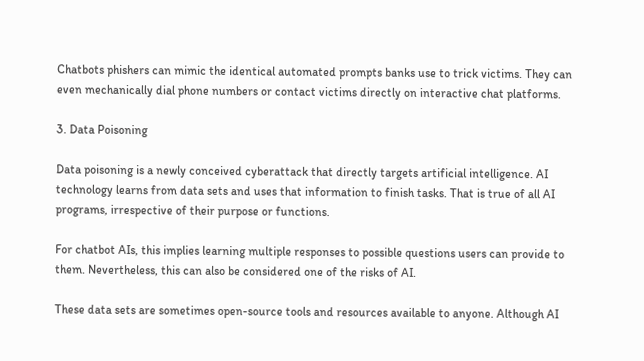Chatbots phishers can mimic the identical automated prompts banks use to trick victims. They can even mechanically dial phone numbers or contact victims directly on interactive chat platforms.

3. Data Poisoning

Data poisoning is a newly conceived cyberattack that directly targets artificial intelligence. AI technology learns from data sets and uses that information to finish tasks. That is true of all AI programs, irrespective of their purpose or functions.

For chatbot AIs, this implies learning multiple responses to possible questions users can provide to them. Nevertheless, this can also be considered one of the risks of AI.

These data sets are sometimes open-source tools and resources available to anyone. Although AI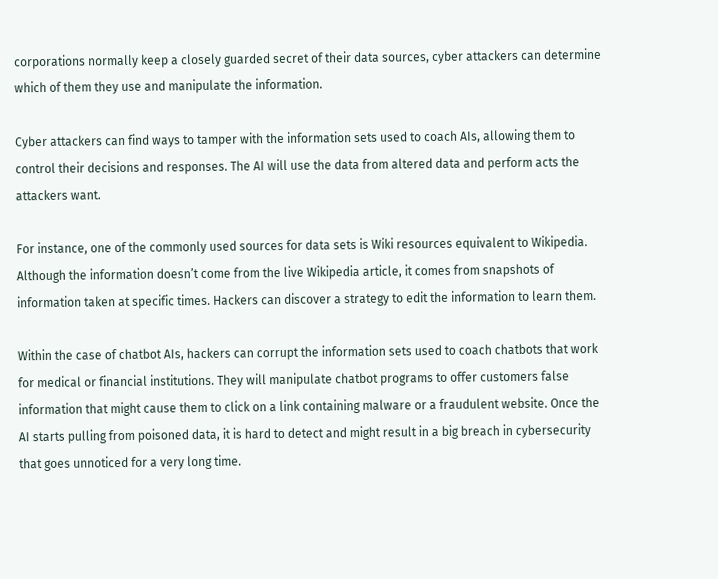corporations normally keep a closely guarded secret of their data sources, cyber attackers can determine which of them they use and manipulate the information.

Cyber attackers can find ways to tamper with the information sets used to coach AIs, allowing them to control their decisions and responses. The AI will use the data from altered data and perform acts the attackers want.

For instance, one of the commonly used sources for data sets is Wiki resources equivalent to Wikipedia. Although the information doesn’t come from the live Wikipedia article, it comes from snapshots of information taken at specific times. Hackers can discover a strategy to edit the information to learn them.

Within the case of chatbot AIs, hackers can corrupt the information sets used to coach chatbots that work for medical or financial institutions. They will manipulate chatbot programs to offer customers false information that might cause them to click on a link containing malware or a fraudulent website. Once the AI starts pulling from poisoned data, it is hard to detect and might result in a big breach in cybersecurity that goes unnoticed for a very long time.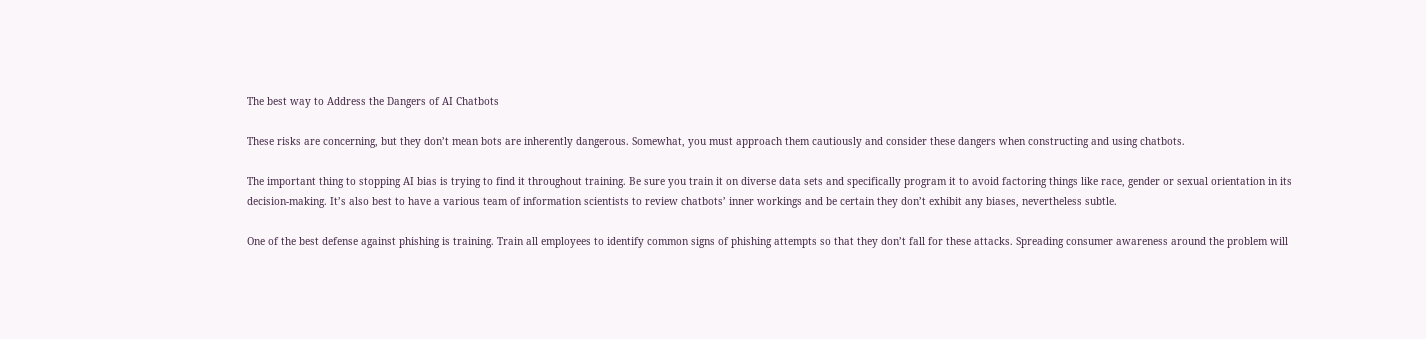The best way to Address the Dangers of AI Chatbots

These risks are concerning, but they don’t mean bots are inherently dangerous. Somewhat, you must approach them cautiously and consider these dangers when constructing and using chatbots.

The important thing to stopping AI bias is trying to find it throughout training. Be sure you train it on diverse data sets and specifically program it to avoid factoring things like race, gender or sexual orientation in its decision-making. It’s also best to have a various team of information scientists to review chatbots’ inner workings and be certain they don’t exhibit any biases, nevertheless subtle.

One of the best defense against phishing is training. Train all employees to identify common signs of phishing attempts so that they don’t fall for these attacks. Spreading consumer awareness around the problem will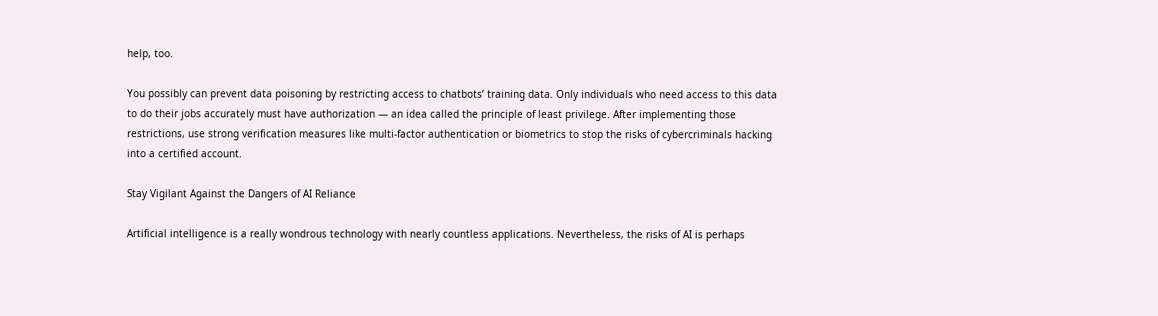help, too.

You possibly can prevent data poisoning by restricting access to chatbots’ training data. Only individuals who need access to this data to do their jobs accurately must have authorization — an idea called the principle of least privilege. After implementing those restrictions, use strong verification measures like multi-factor authentication or biometrics to stop the risks of cybercriminals hacking into a certified account.

Stay Vigilant Against the Dangers of AI Reliance

Artificial intelligence is a really wondrous technology with nearly countless applications. Nevertheless, the risks of AI is perhaps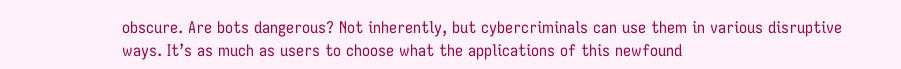obscure. Are bots dangerous? Not inherently, but cybercriminals can use them in various disruptive ways. It’s as much as users to choose what the applications of this newfound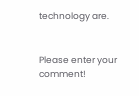technology are.


Please enter your comment!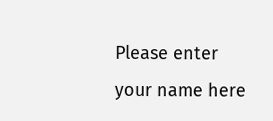Please enter your name here